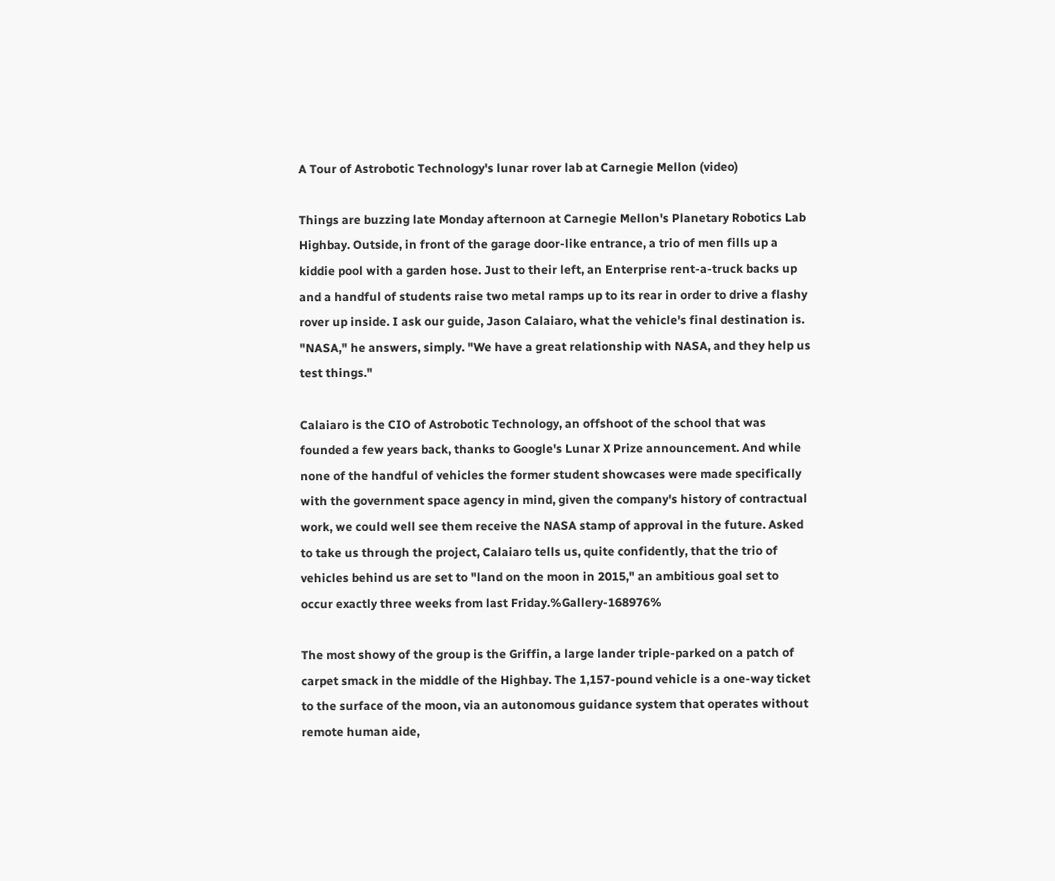A Tour of Astrobotic Technology's lunar rover lab at Carnegie Mellon (video)

Things are buzzing late Monday afternoon at Carnegie Mellon's Planetary Robotics Lab Highbay. Outside, in front of the garage door-like entrance, a trio of men fills up a kiddie pool with a garden hose. Just to their left, an Enterprise rent-a-truck backs up and a handful of students raise two metal ramps up to its rear in order to drive a flashy rover up inside. I ask our guide, Jason Calaiaro, what the vehicle's final destination is. "NASA," he answers, simply. "We have a great relationship with NASA, and they help us test things."

Calaiaro is the CIO of Astrobotic Technology, an offshoot of the school that was founded a few years back, thanks to Google's Lunar X Prize announcement. And while none of the handful of vehicles the former student showcases were made specifically with the government space agency in mind, given the company's history of contractual work, we could well see them receive the NASA stamp of approval in the future. Asked to take us through the project, Calaiaro tells us, quite confidently, that the trio of vehicles behind us are set to "land on the moon in 2015," an ambitious goal set to occur exactly three weeks from last Friday.%Gallery-168976%

The most showy of the group is the Griffin, a large lander triple-parked on a patch of carpet smack in the middle of the Highbay. The 1,157-pound vehicle is a one-way ticket to the surface of the moon, via an autonomous guidance system that operates without remote human aide,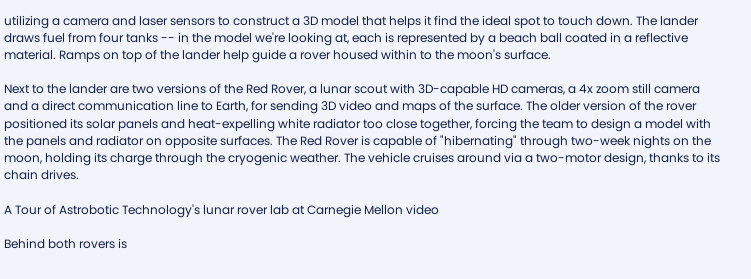utilizing a camera and laser sensors to construct a 3D model that helps it find the ideal spot to touch down. The lander draws fuel from four tanks -- in the model we're looking at, each is represented by a beach ball coated in a reflective material. Ramps on top of the lander help guide a rover housed within to the moon's surface.

Next to the lander are two versions of the Red Rover, a lunar scout with 3D-capable HD cameras, a 4x zoom still camera and a direct communication line to Earth, for sending 3D video and maps of the surface. The older version of the rover positioned its solar panels and heat-expelling white radiator too close together, forcing the team to design a model with the panels and radiator on opposite surfaces. The Red Rover is capable of "hibernating" through two-week nights on the moon, holding its charge through the cryogenic weather. The vehicle cruises around via a two-motor design, thanks to its chain drives.

A Tour of Astrobotic Technology's lunar rover lab at Carnegie Mellon video

Behind both rovers is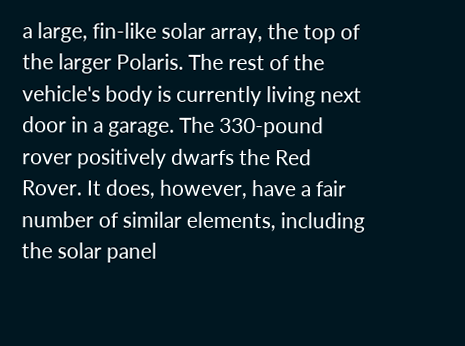a large, fin-like solar array, the top of the larger Polaris. The rest of the vehicle's body is currently living next door in a garage. The 330-pound rover positively dwarfs the Red Rover. It does, however, have a fair number of similar elements, including the solar panel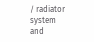/ radiator system and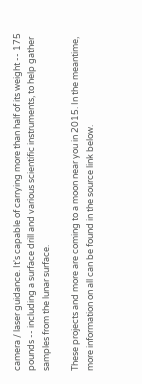camera / laser guidance. It's capable of carrying more than half of its weight -- 175 pounds -- including a surface drill and various scientific instruments, to help gather samples from the lunar surface.

These projects and more are coming to a moon near you in 2015. In the meantime, more information on all can be found in the source link below.